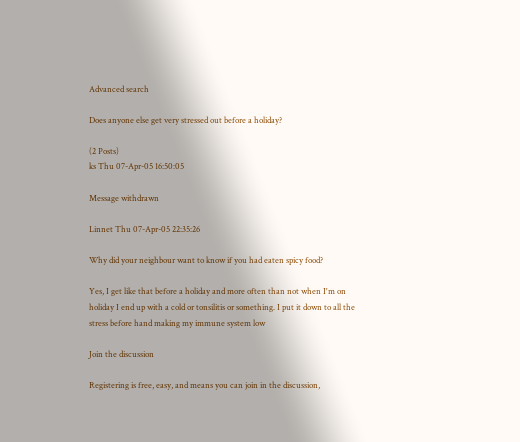Advanced search

Does anyone else get very stressed out before a holiday?

(2 Posts)
ks Thu 07-Apr-05 16:50:05

Message withdrawn

Linnet Thu 07-Apr-05 22:35:26

Why did your neighbour want to know if you had eaten spicy food?

Yes, I get like that before a holiday and more often than not when I'm on holiday I end up with a cold or tonsilitis or something. I put it down to all the stress before hand making my immune system low

Join the discussion

Registering is free, easy, and means you can join in the discussion,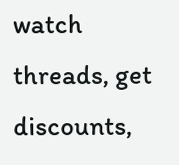watch threads, get discounts,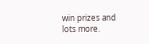win prizes and lots more.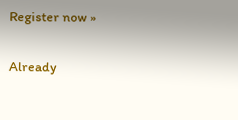Register now »

Already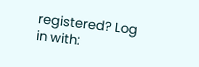registered? Log in with: